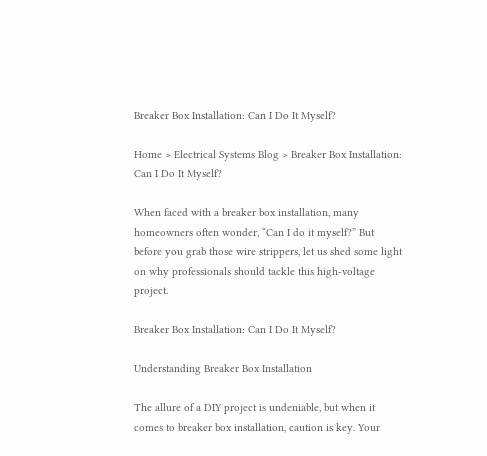Breaker Box Installation: Can I Do It Myself?

Home > Electrical Systems Blog > Breaker Box Installation: Can I Do It Myself?

When faced with a breaker box installation, many homeowners often wonder, “Can I do it myself?” But before you grab those wire strippers, let us shed some light on why professionals should tackle this high-voltage project.

Breaker Box Installation: Can I Do It Myself?

Understanding Breaker Box Installation

The allure of a DIY project is undeniable, but when it comes to breaker box installation, caution is key. Your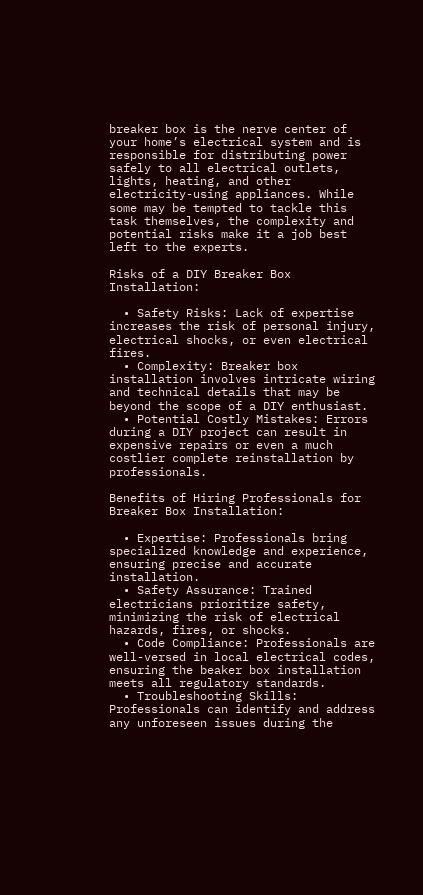breaker box is the nerve center of your home’s electrical system and is responsible for distributing power safely to all electrical outlets, lights, heating, and other electricity-using appliances. While some may be tempted to tackle this task themselves, the complexity and potential risks make it a job best left to the experts.

Risks of a DIY Breaker Box Installation:

  • Safety Risks: Lack of expertise increases the risk of personal injury, electrical shocks, or even electrical fires.
  • Complexity: Breaker box installation involves intricate wiring and technical details that may be beyond the scope of a DIY enthusiast.
  • Potential Costly Mistakes: Errors during a DIY project can result in expensive repairs or even a much costlier complete reinstallation by professionals.

Benefits of Hiring Professionals for Breaker Box Installation:

  • Expertise: Professionals bring specialized knowledge and experience, ensuring precise and accurate installation.
  • Safety Assurance: Trained electricians prioritize safety, minimizing the risk of electrical hazards, fires, or shocks.
  • Code Compliance: Professionals are well-versed in local electrical codes, ensuring the beaker box installation meets all regulatory standards.
  • Troubleshooting Skills: Professionals can identify and address any unforeseen issues during the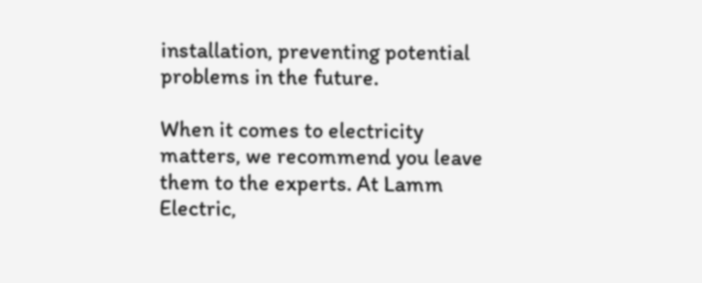installation, preventing potential problems in the future.

When it comes to electricity matters, we recommend you leave them to the experts. At Lamm Electric,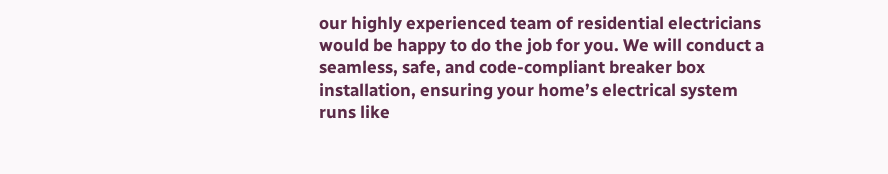our highly experienced team of residential electricians would be happy to do the job for you. We will conduct a seamless, safe, and code-compliant breaker box installation, ensuring your home’s electrical system runs like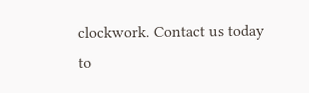clockwork. Contact us today to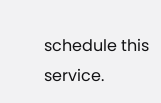schedule this service.